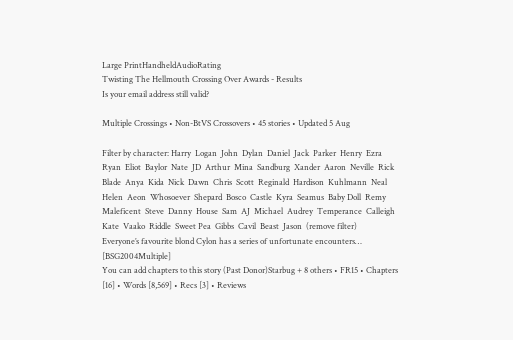Large PrintHandheldAudioRating
Twisting The Hellmouth Crossing Over Awards - Results
Is your email address still valid?

Multiple Crossings • Non-BtVS Crossovers • 45 stories • Updated 5 Aug

Filter by character: Harry  Logan  John  Dylan  Daniel  Jack  Parker  Henry  Ezra  Ryan  Eliot  Baylor  Nate  JD  Arthur  Mina  Sandburg  Xander  Aaron  Neville  Rick  Blade  Anya  Kida  Nick  Dawn  Chris  Scott  Reginald  Hardison  Kuhlmann  Neal  Helen  Aeon  Whosoever  Shepard  Bosco  Castle  Kyra  Seamus  Baby Doll  Remy  Maleficent  Steve  Danny  House  Sam  AJ  Michael  Audrey  Temperance  Calleigh  Kate  Vaako  Riddle  Sweet Pea  Gibbs  Cavil  Beast  Jason  (remove filter)
Everyone’s favourite blond Cylon has a series of unfortunate encounters… [BSG2004Multiple]
You can add chapters to this story (Past Donor)Starbug + 8 others • FR15 • Chapters [16] • Words [8,569] • Recs [3] • Reviews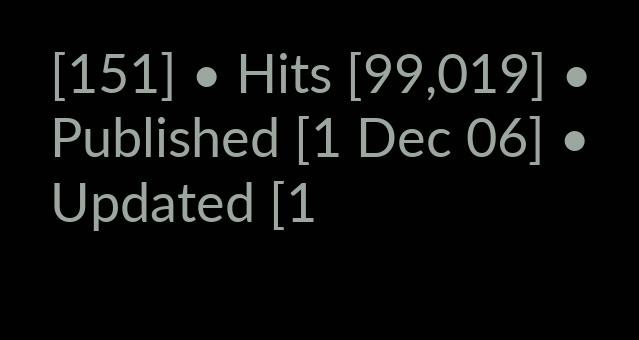[151] • Hits [99,019] • Published [1 Dec 06] • Updated [1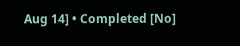Aug 14] • Completed [No]